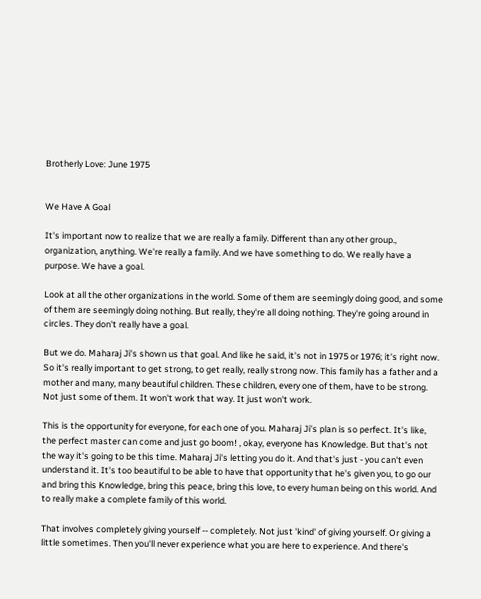Brotherly Love: June 1975


We Have A Goal

It's important now to realize that we are really a family. Different than any other group., organization, anything. We're really a family. And we have something to do. We really have a purpose. We have a goal.

Look at all the other organizations in the world. Some of them are seemingly doing good, and some of them are seemingly doing nothing. But really, they're all doing nothing. They're going around in circles. They don't really have a goal.

But we do. Maharaj Ji's shown us that goal. And like he said, it's not in 1975 or 1976; it's right now. So it's really important to get strong, to get really, really strong now. This family has a father and a mother and many, many beautiful children. These children, every one of them, have to be strong. Not just some of them. It won't work that way. It just won't work.

This is the opportunity for everyone, for each one of you. Maharaj Ji's plan is so perfect. It's like, the perfect master can come and just go boom! , okay, everyone has Knowledge. But that's not the way it's going to be this time. Maharaj Ji's letting you do it. And that's just - you can't even understand it. It's too beautiful to be able to have that opportunity that he's given you, to go our and bring this Knowledge, bring this peace, bring this love, to every human being on this world. And to really make a complete family of this world.

That involves completely giving yourself -- completely. Not just 'kind' of giving yourself. Or giving a little sometimes. Then you'll never experience what you are here to experience. And there's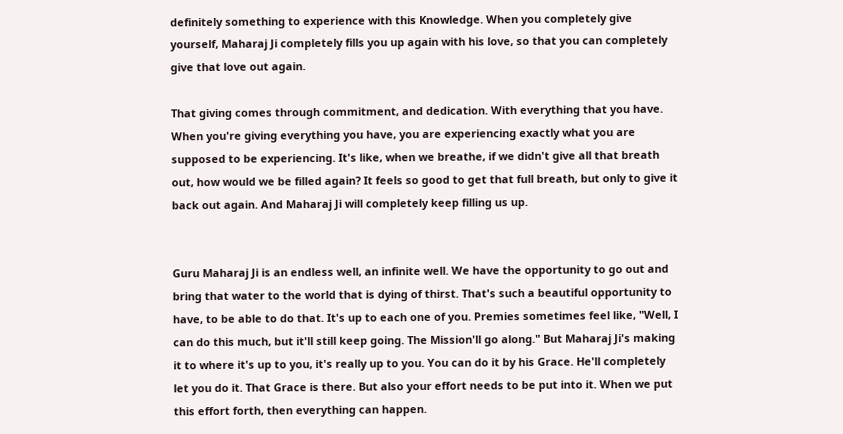definitely something to experience with this Knowledge. When you completely give yourself, Maharaj Ji completely fills you up again with his love, so that you can completely give that love out again.

That giving comes through commitment, and dedication. With everything that you have. When you're giving everything you have, you are experiencing exactly what you are supposed to be experiencing. It's like, when we breathe, if we didn't give all that breath out, how would we be filled again? It feels so good to get that full breath, but only to give it back out again. And Maharaj Ji will completely keep filling us up.


Guru Maharaj Ji is an endless well, an infinite well. We have the opportunity to go out and bring that water to the world that is dying of thirst. That's such a beautiful opportunity to have, to be able to do that. It's up to each one of you. Premies sometimes feel like, "Well, I can do this much, but it'll still keep going. The Mission'll go along." But Maharaj Ji's making it to where it's up to you, it's really up to you. You can do it by his Grace. He'll completely let you do it. That Grace is there. But also your effort needs to be put into it. When we put this effort forth, then everything can happen.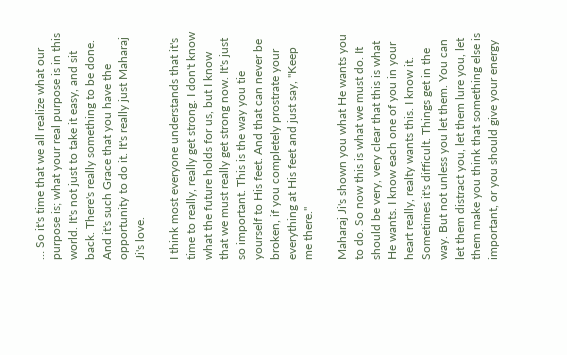… So it's time that we all realize what our purpose is; what your real purpose is in this world. It's not just to take it easy, and sit back. There's really something to be done. And it's such Grace that you have the opportunity to do it. It's really just Maharaj Ji's love.

I think most everyone understands that it's time to really, really get strong. I don't know what the future holds for us, but I know that we must really get strong now. It's just so important. This is the way you tie yourself to His feet. And that can never be broken, if you completely prostrate your everything at His feet and just say, "Keep me there."

Maharaj Ji's shown you what He wants you to do. So now this is what we must do. It should be very, very clear that this is what He wants. I know each one of you in your heart really, realty wants this. I know it. Sometimes it's difficult. Things get in the way. But not unless you let them. You can let them distract you, let them lure you, let them make you think that something else is important, or you should give your energy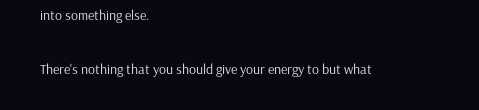into something else.

There's nothing that you should give your energy to but what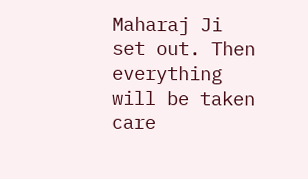Maharaj Ji set out. Then everything will be taken care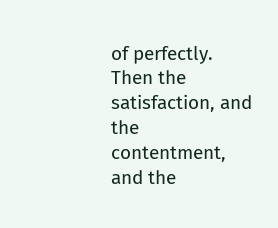of perfectly. Then the satisfaction, and the contentment, and the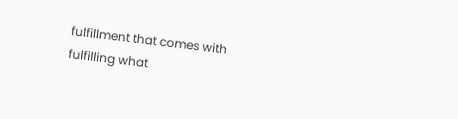fulfillment that comes with fulfilling what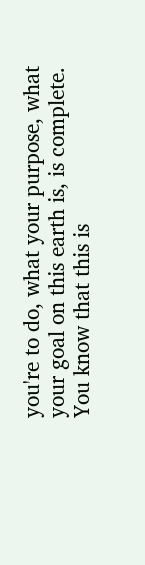you're to do, what your purpose, what your goal on this earth is, is complete. You know that this is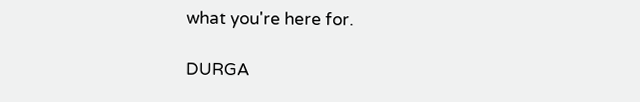what you're here for.

DURGA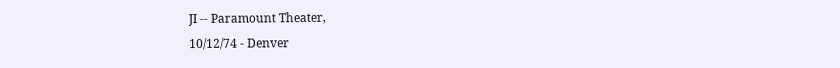JI -- Paramount Theater,
10/12/74 - Denver